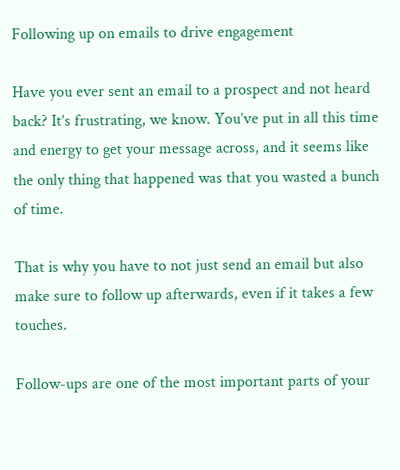Following up on emails to drive engagement

Have you ever sent an email to a prospect and not heard back? It’s frustrating, we know. You’ve put in all this time and energy to get your message across, and it seems like the only thing that happened was that you wasted a bunch of time.

That is why you have to not just send an email but also make sure to follow up afterwards, even if it takes a few touches.

Follow-ups are one of the most important parts of your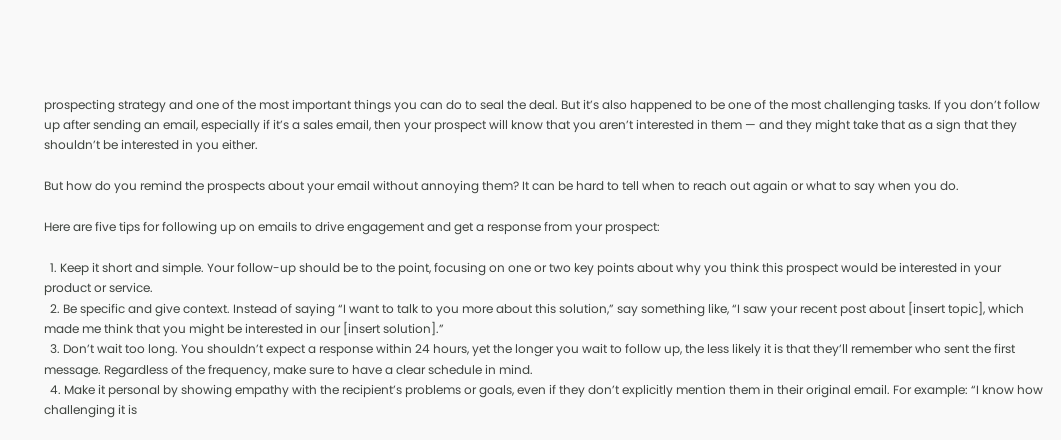prospecting strategy and one of the most important things you can do to seal the deal. But it’s also happened to be one of the most challenging tasks. If you don’t follow up after sending an email, especially if it’s a sales email, then your prospect will know that you aren’t interested in them — and they might take that as a sign that they shouldn’t be interested in you either.

But how do you remind the prospects about your email without annoying them? It can be hard to tell when to reach out again or what to say when you do.

Here are five tips for following up on emails to drive engagement and get a response from your prospect:

  1. Keep it short and simple. Your follow-up should be to the point, focusing on one or two key points about why you think this prospect would be interested in your product or service.
  2. Be specific and give context. Instead of saying “I want to talk to you more about this solution,” say something like, “I saw your recent post about [insert topic], which made me think that you might be interested in our [insert solution].”
  3. Don’t wait too long. You shouldn’t expect a response within 24 hours, yet the longer you wait to follow up, the less likely it is that they’ll remember who sent the first message. Regardless of the frequency, make sure to have a clear schedule in mind.
  4. Make it personal by showing empathy with the recipient’s problems or goals, even if they don’t explicitly mention them in their original email. For example: “I know how challenging it is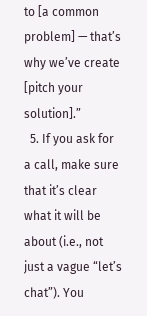to [a common problem] — that’s why we’ve create [pitch your solution].”
  5. If you ask for a call, make sure that it’s clear what it will be about (i.e., not just a vague “let’s chat”). You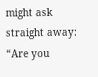might ask straight away: “Are you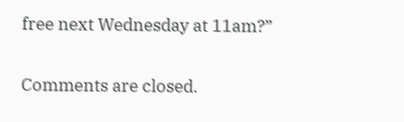free next Wednesday at 11am?”

Comments are closed.